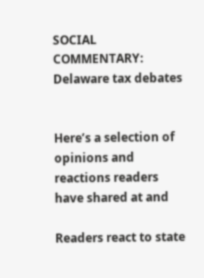SOCIAL COMMENTARY: Delaware tax debates


Here’s a selection of opinions and reactions readers have shared at and

Readers react to state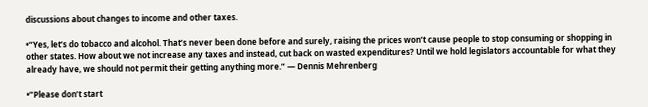discussions about changes to income and other taxes.

•“Yes, let’s do tobacco and alcohol. That’s never been done before and surely, raising the prices won’t cause people to stop consuming or shopping in other states. How about we not increase any taxes and instead, cut back on wasted expenditures? Until we hold legislators accountable for what they already have, we should not permit their getting anything more.” — Dennis Mehrenberg

•”Please don’t start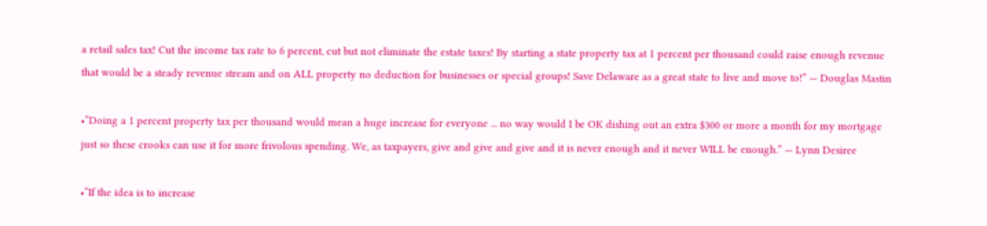a retail sales tax! Cut the income tax rate to 6 percent, cut but not eliminate the estate taxes! By starting a state property tax at 1 percent per thousand could raise enough revenue that would be a steady revenue stream and on ALL property no deduction for businesses or special groups! Save Delaware as a great state to live and move to!” — Douglas Mastin

•“Doing a 1 percent property tax per thousand would mean a huge increase for everyone ... no way would I be OK dishing out an extra $300 or more a month for my mortgage just so these crooks can use it for more frivolous spending. We, as taxpayers, give and give and give and it is never enough and it never WILL be enough.” — Lynn Desiree

•“If the idea is to increase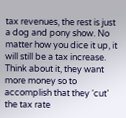tax revenues, the rest is just a dog and pony show. No matter how you dice it up, it will still be a tax increase. Think about it, they want more money so to accomplish that they ‘cut’ the tax rate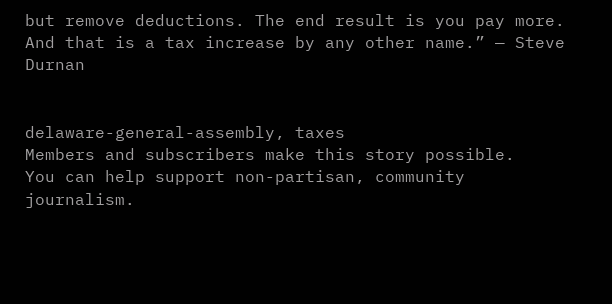but remove deductions. The end result is you pay more. And that is a tax increase by any other name.” — Steve Durnan


delaware-general-assembly, taxes
Members and subscribers make this story possible.
You can help support non-partisan, community journalism.